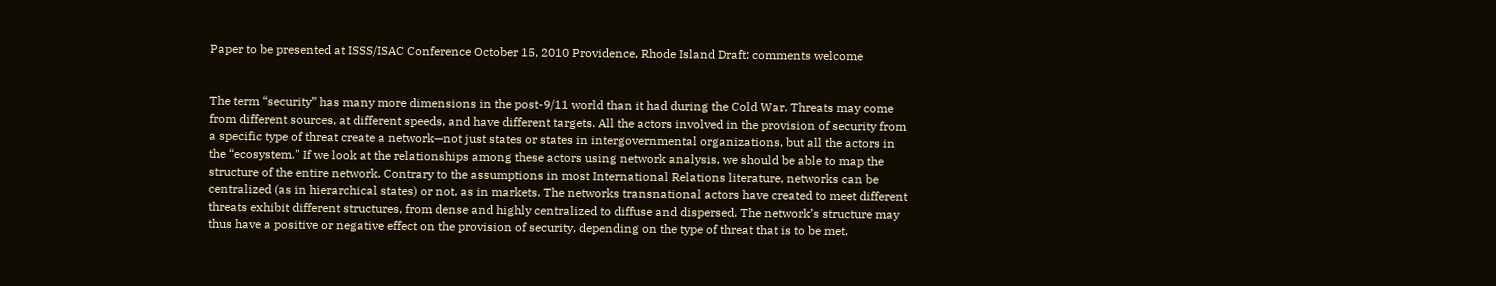Paper to be presented at ISSS/ISAC Conference October 15, 2010 Providence, Rhode Island Draft: comments welcome


The term “security” has many more dimensions in the post-9/11 world than it had during the Cold War. Threats may come from different sources, at different speeds, and have different targets. All the actors involved in the provision of security from a specific type of threat create a network—not just states or states in intergovernmental organizations, but all the actors in the “ecosystem." If we look at the relationships among these actors using network analysis, we should be able to map the structure of the entire network. Contrary to the assumptions in most International Relations literature, networks can be centralized (as in hierarchical states) or not, as in markets. The networks transnational actors have created to meet different threats exhibit different structures, from dense and highly centralized to diffuse and dispersed. The network’s structure may thus have a positive or negative effect on the provision of security, depending on the type of threat that is to be met.